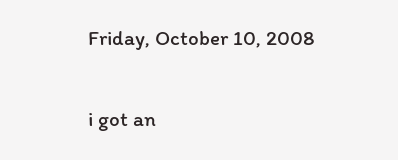Friday, October 10, 2008


i got an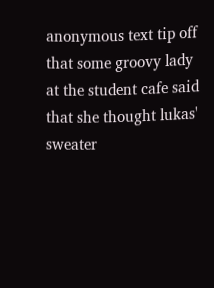anonymous text tip off that some groovy lady at the student cafe said that she thought lukas' sweater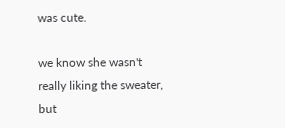was cute.

we know she wasn't really liking the sweater, but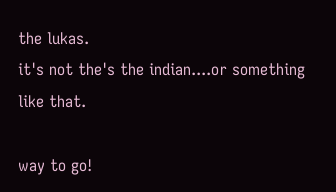the lukas.
it's not the's the indian....or something like that.

way to go!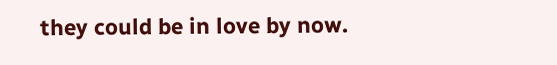they could be in love by now.